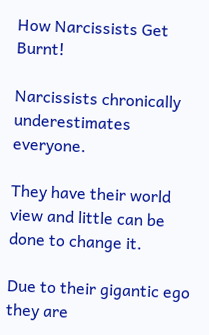How Narcissists Get Burnt!

Narcissists chronically underestimates everyone.

They have their world view and little can be done to change it.

Due to their gigantic ego they are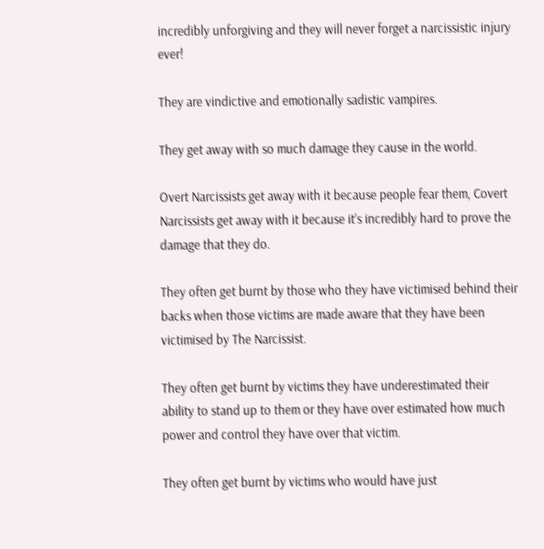incredibly unforgiving and they will never forget a narcissistic injury ever!

They are vindictive and emotionally sadistic vampires.

They get away with so much damage they cause in the world.

Overt Narcissists get away with it because people fear them, Covert Narcissists get away with it because it’s incredibly hard to prove the damage that they do.

They often get burnt by those who they have victimised behind their backs when those victims are made aware that they have been victimised by The Narcissist.

They often get burnt by victims they have underestimated their ability to stand up to them or they have over estimated how much power and control they have over that victim.

They often get burnt by victims who would have just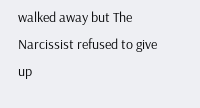walked away but The Narcissist refused to give up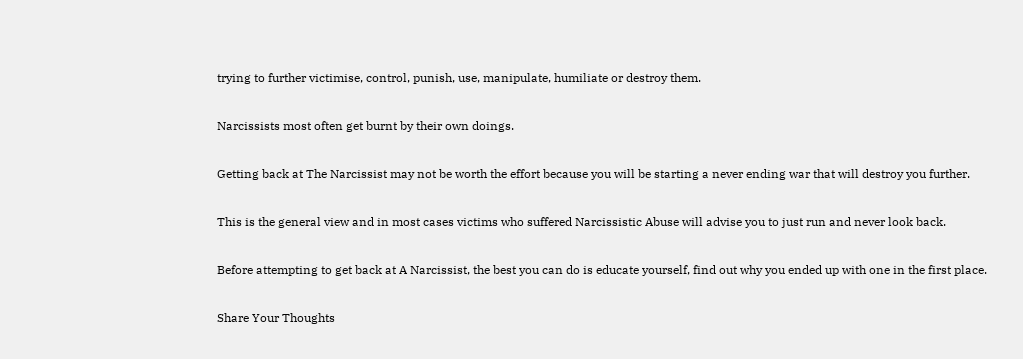trying to further victimise, control, punish, use, manipulate, humiliate or destroy them.

Narcissists most often get burnt by their own doings.

Getting back at The Narcissist may not be worth the effort because you will be starting a never ending war that will destroy you further.

This is the general view and in most cases victims who suffered Narcissistic Abuse will advise you to just run and never look back.

Before attempting to get back at A Narcissist, the best you can do is educate yourself, find out why you ended up with one in the first place.

Share Your Thoughts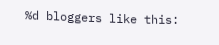%d bloggers like this: